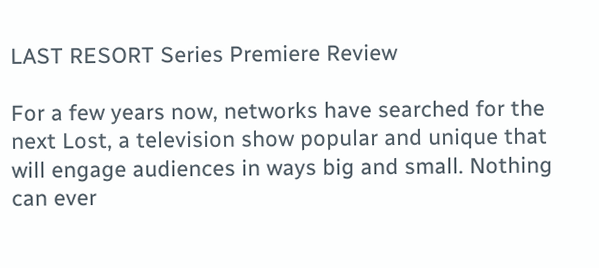LAST RESORT Series Premiere Review

For a few years now, networks have searched for the next Lost, a television show popular and unique that will engage audiences in ways big and small. Nothing can ever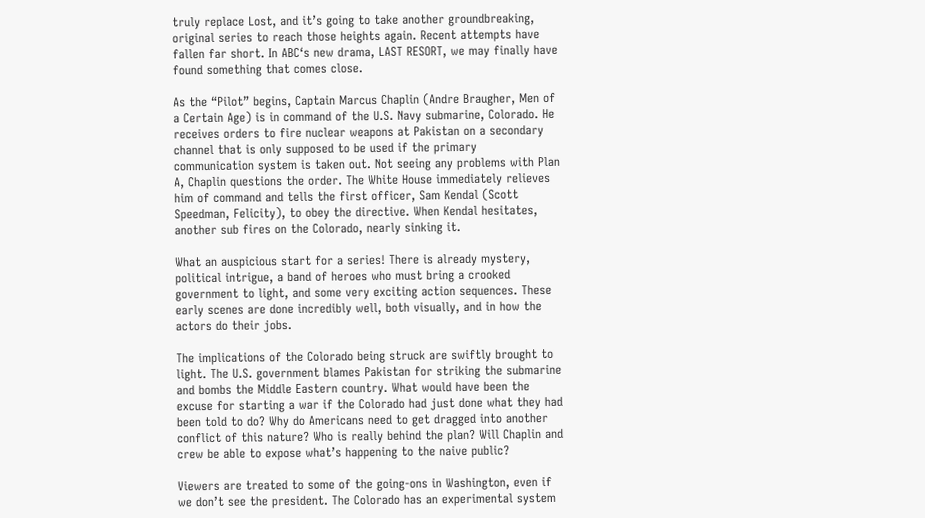truly replace Lost, and it’s going to take another groundbreaking, original series to reach those heights again. Recent attempts have fallen far short. In ABC‘s new drama, LAST RESORT, we may finally have found something that comes close.

As the “Pilot” begins, Captain Marcus Chaplin (Andre Braugher, Men of a Certain Age) is in command of the U.S. Navy submarine, Colorado. He receives orders to fire nuclear weapons at Pakistan on a secondary channel that is only supposed to be used if the primary communication system is taken out. Not seeing any problems with Plan A, Chaplin questions the order. The White House immediately relieves him of command and tells the first officer, Sam Kendal (Scott Speedman, Felicity), to obey the directive. When Kendal hesitates, another sub fires on the Colorado, nearly sinking it.

What an auspicious start for a series! There is already mystery, political intrigue, a band of heroes who must bring a crooked government to light, and some very exciting action sequences. These early scenes are done incredibly well, both visually, and in how the actors do their jobs.

The implications of the Colorado being struck are swiftly brought to light. The U.S. government blames Pakistan for striking the submarine and bombs the Middle Eastern country. What would have been the excuse for starting a war if the Colorado had just done what they had been told to do? Why do Americans need to get dragged into another conflict of this nature? Who is really behind the plan? Will Chaplin and crew be able to expose what’s happening to the naive public?

Viewers are treated to some of the going-ons in Washington, even if we don’t see the president. The Colorado has an experimental system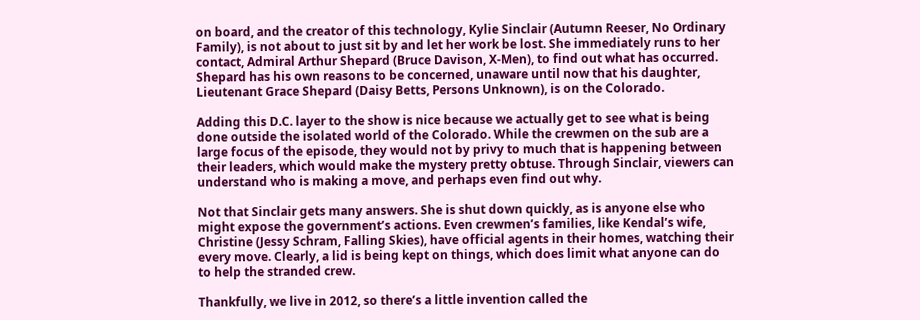on board, and the creator of this technology, Kylie Sinclair (Autumn Reeser, No Ordinary Family), is not about to just sit by and let her work be lost. She immediately runs to her contact, Admiral Arthur Shepard (Bruce Davison, X-Men), to find out what has occurred. Shepard has his own reasons to be concerned, unaware until now that his daughter, Lieutenant Grace Shepard (Daisy Betts, Persons Unknown), is on the Colorado.

Adding this D.C. layer to the show is nice because we actually get to see what is being done outside the isolated world of the Colorado. While the crewmen on the sub are a large focus of the episode, they would not by privy to much that is happening between their leaders, which would make the mystery pretty obtuse. Through Sinclair, viewers can understand who is making a move, and perhaps even find out why.

Not that Sinclair gets many answers. She is shut down quickly, as is anyone else who might expose the government’s actions. Even crewmen’s families, like Kendal’s wife, Christine (Jessy Schram, Falling Skies), have official agents in their homes, watching their every move. Clearly, a lid is being kept on things, which does limit what anyone can do to help the stranded crew.

Thankfully, we live in 2012, so there’s a little invention called the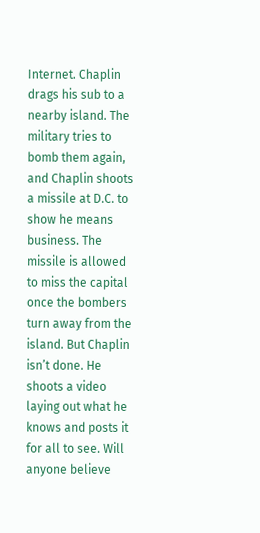Internet. Chaplin drags his sub to a nearby island. The military tries to bomb them again, and Chaplin shoots a missile at D.C. to show he means business. The missile is allowed to miss the capital once the bombers turn away from the island. But Chaplin isn’t done. He shoots a video laying out what he knows and posts it for all to see. Will anyone believe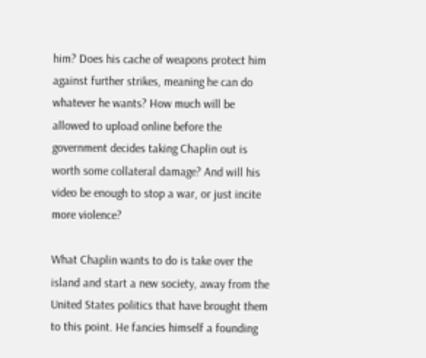him? Does his cache of weapons protect him against further strikes, meaning he can do whatever he wants? How much will be allowed to upload online before the government decides taking Chaplin out is worth some collateral damage? And will his video be enough to stop a war, or just incite more violence?

What Chaplin wants to do is take over the island and start a new society, away from the United States politics that have brought them to this point. He fancies himself a founding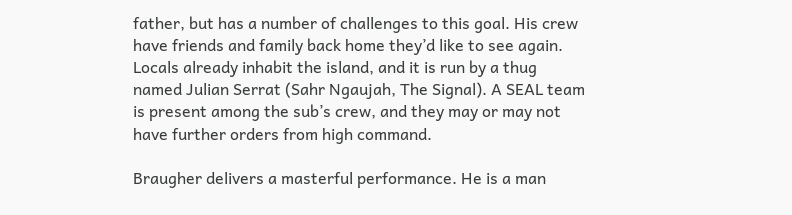father, but has a number of challenges to this goal. His crew have friends and family back home they’d like to see again. Locals already inhabit the island, and it is run by a thug named Julian Serrat (Sahr Ngaujah, The Signal). A SEAL team is present among the sub’s crew, and they may or may not have further orders from high command.

Braugher delivers a masterful performance. He is a man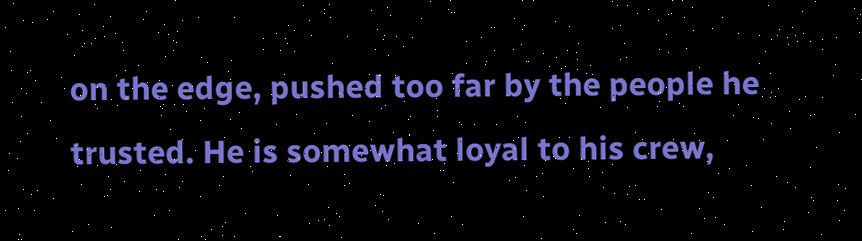on the edge, pushed too far by the people he trusted. He is somewhat loyal to his crew,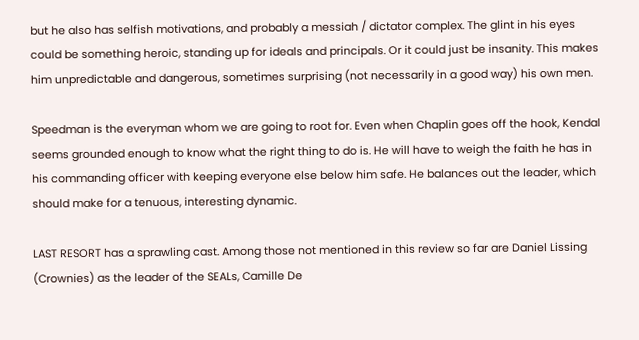but he also has selfish motivations, and probably a messiah / dictator complex. The glint in his eyes could be something heroic, standing up for ideals and principals. Or it could just be insanity. This makes him unpredictable and dangerous, sometimes surprising (not necessarily in a good way) his own men.

Speedman is the everyman whom we are going to root for. Even when Chaplin goes off the hook, Kendal seems grounded enough to know what the right thing to do is. He will have to weigh the faith he has in his commanding officer with keeping everyone else below him safe. He balances out the leader, which should make for a tenuous, interesting dynamic.

LAST RESORT has a sprawling cast. Among those not mentioned in this review so far are Daniel Lissing (Crownies) as the leader of the SEALs, Camille De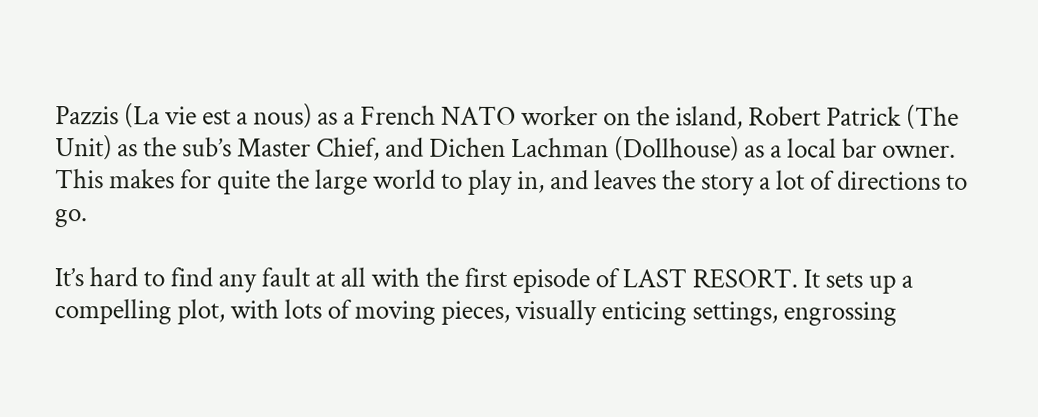Pazzis (La vie est a nous) as a French NATO worker on the island, Robert Patrick (The Unit) as the sub’s Master Chief, and Dichen Lachman (Dollhouse) as a local bar owner. This makes for quite the large world to play in, and leaves the story a lot of directions to go.

It’s hard to find any fault at all with the first episode of LAST RESORT. It sets up a compelling plot, with lots of moving pieces, visually enticing settings, engrossing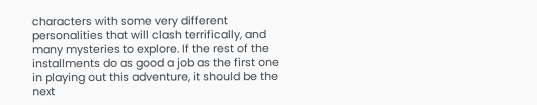characters with some very different personalities that will clash terrifically, and many mysteries to explore. If the rest of the installments do as good a job as the first one in playing out this adventure, it should be the next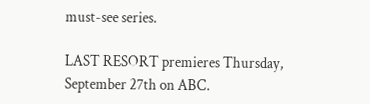must-see series.

LAST RESORT premieres Thursday, September 27th on ABC.